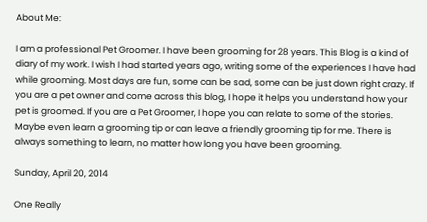About Me:

I am a professional Pet Groomer. I have been grooming for 28 years. This Blog is a kind of diary of my work. I wish I had started years ago, writing some of the experiences I have had while grooming. Most days are fun, some can be sad, some can be just down right crazy. If you are a pet owner and come across this blog, I hope it helps you understand how your pet is groomed. If you are a Pet Groomer, I hope you can relate to some of the stories. Maybe even learn a grooming tip or can leave a friendly grooming tip for me. There is always something to learn, no matter how long you have been grooming.

Sunday, April 20, 2014

One Really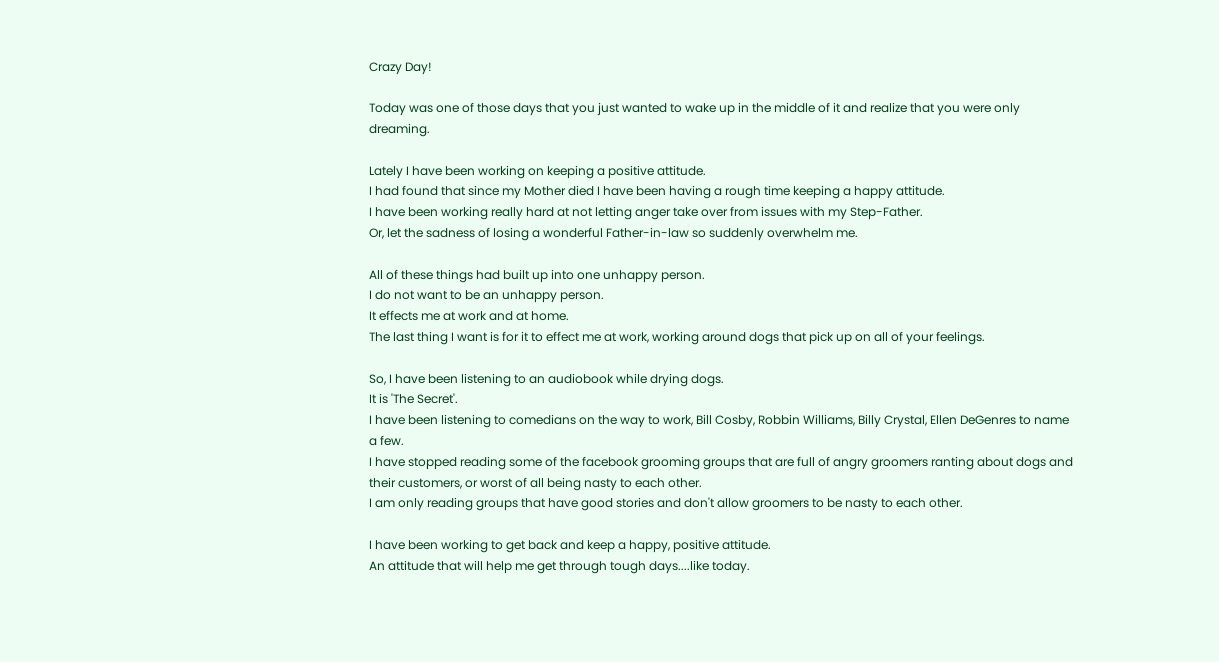Crazy Day!

Today was one of those days that you just wanted to wake up in the middle of it and realize that you were only dreaming.

Lately I have been working on keeping a positive attitude.
I had found that since my Mother died I have been having a rough time keeping a happy attitude.
I have been working really hard at not letting anger take over from issues with my Step-Father.
Or, let the sadness of losing a wonderful Father-in-law so suddenly overwhelm me.

All of these things had built up into one unhappy person.
I do not want to be an unhappy person.
It effects me at work and at home.
The last thing I want is for it to effect me at work, working around dogs that pick up on all of your feelings.

So, I have been listening to an audiobook while drying dogs.
It is 'The Secret'.
I have been listening to comedians on the way to work, Bill Cosby, Robbin Williams, Billy Crystal, Ellen DeGenres to name a few.
I have stopped reading some of the facebook grooming groups that are full of angry groomers ranting about dogs and their customers, or worst of all being nasty to each other.
I am only reading groups that have good stories and don't allow groomers to be nasty to each other.

I have been working to get back and keep a happy, positive attitude.
An attitude that will help me get through tough days....like today.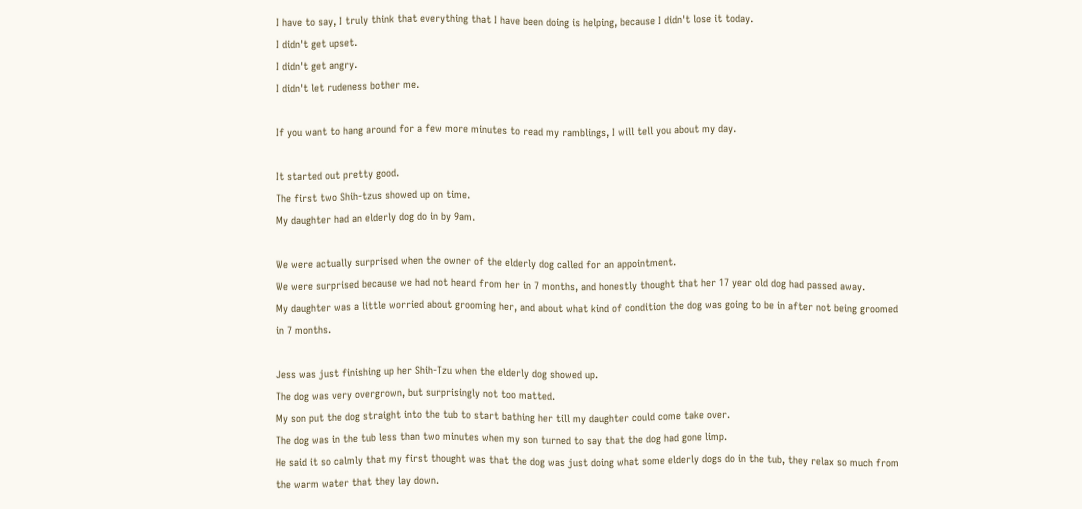I have to say, I truly think that everything that I have been doing is helping, because I didn't lose it today.
I didn't get upset.
I didn't get angry.
I didn't let rudeness bother me.

If you want to hang around for a few more minutes to read my ramblings, I will tell you about my day.

It started out pretty good.
The first two Shih-tzus showed up on time.
My daughter had an elderly dog do in by 9am.

We were actually surprised when the owner of the elderly dog called for an appointment.
We were surprised because we had not heard from her in 7 months, and honestly thought that her 17 year old dog had passed away.
My daughter was a little worried about grooming her, and about what kind of condition the dog was going to be in after not being groomed in 7 months.

Jess was just finishing up her Shih-Tzu when the elderly dog showed up.
The dog was very overgrown, but surprisingly not too matted.
My son put the dog straight into the tub to start bathing her till my daughter could come take over.
The dog was in the tub less than two minutes when my son turned to say that the dog had gone limp.
He said it so calmly that my first thought was that the dog was just doing what some elderly dogs do in the tub, they relax so much from the warm water that they lay down.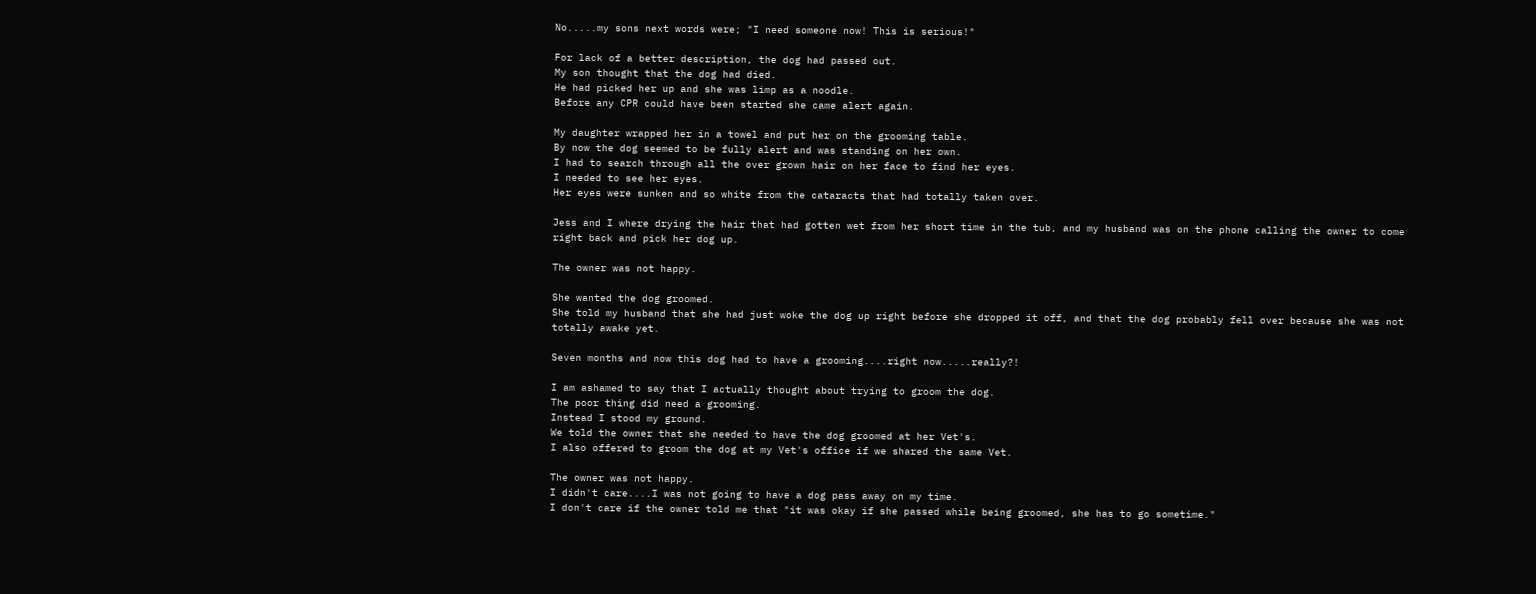No.....my sons next words were; "I need someone now! This is serious!"

For lack of a better description, the dog had passed out.
My son thought that the dog had died.
He had picked her up and she was limp as a noodle.
Before any CPR could have been started she came alert again.

My daughter wrapped her in a towel and put her on the grooming table.
By now the dog seemed to be fully alert and was standing on her own.
I had to search through all the over grown hair on her face to find her eyes.
I needed to see her eyes.
Her eyes were sunken and so white from the cataracts that had totally taken over.

Jess and I where drying the hair that had gotten wet from her short time in the tub, and my husband was on the phone calling the owner to come right back and pick her dog up.

The owner was not happy.

She wanted the dog groomed.
She told my husband that she had just woke the dog up right before she dropped it off, and that the dog probably fell over because she was not totally awake yet.

Seven months and now this dog had to have a grooming....right now.....really?!

I am ashamed to say that I actually thought about trying to groom the dog.
The poor thing did need a grooming.
Instead I stood my ground.
We told the owner that she needed to have the dog groomed at her Vet's.
I also offered to groom the dog at my Vet's office if we shared the same Vet.

The owner was not happy.
I didn't care....I was not going to have a dog pass away on my time.
I don't care if the owner told me that "it was okay if she passed while being groomed, she has to go sometime."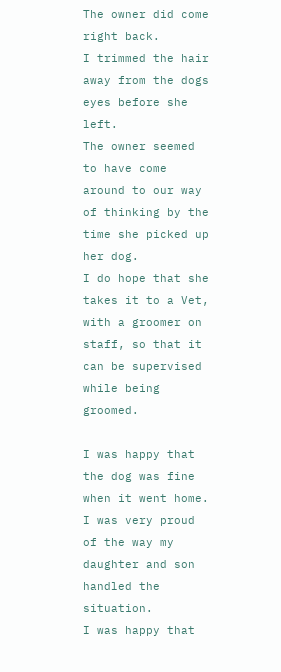The owner did come right back.
I trimmed the hair away from the dogs eyes before she left.
The owner seemed to have come around to our way of thinking by the time she picked up her dog.
I do hope that she takes it to a Vet, with a groomer on staff, so that it can be supervised while being groomed.

I was happy that the dog was fine when it went home.
I was very proud of the way my daughter and son handled the situation.
I was happy that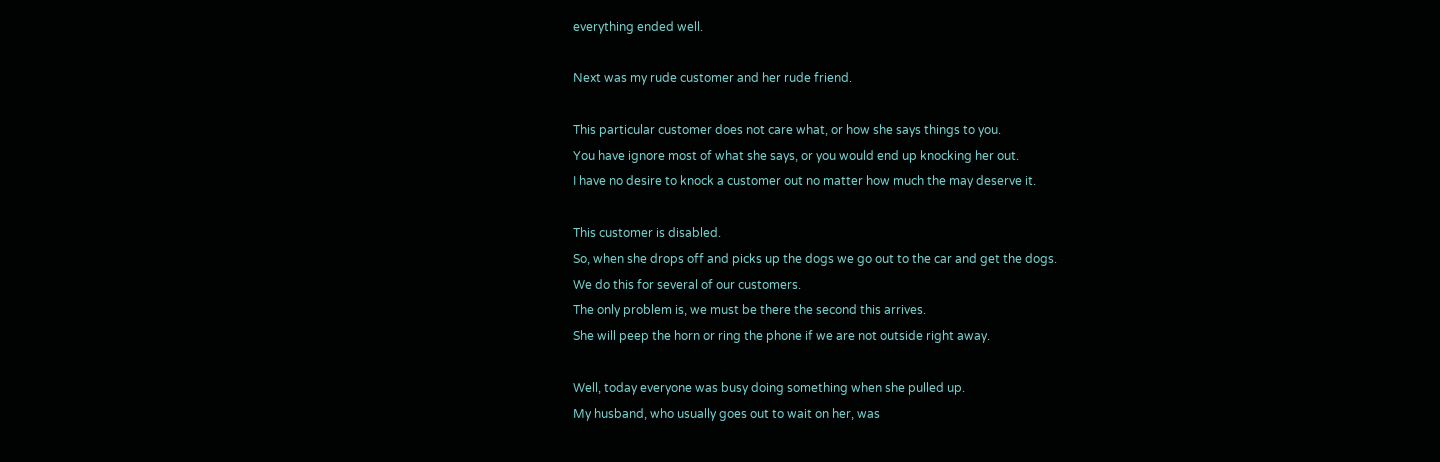everything ended well.

Next was my rude customer and her rude friend.

This particular customer does not care what, or how she says things to you.
You have ignore most of what she says, or you would end up knocking her out.
I have no desire to knock a customer out no matter how much the may deserve it.

This customer is disabled.
So, when she drops off and picks up the dogs we go out to the car and get the dogs.
We do this for several of our customers.
The only problem is, we must be there the second this arrives.
She will peep the horn or ring the phone if we are not outside right away.

Well, today everyone was busy doing something when she pulled up.
My husband, who usually goes out to wait on her, was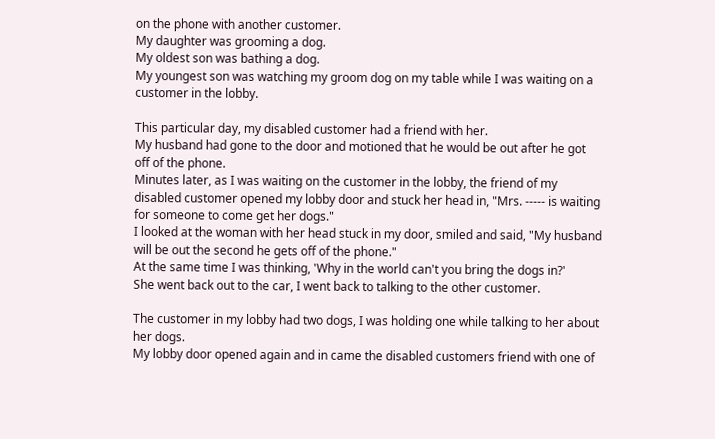on the phone with another customer.
My daughter was grooming a dog.
My oldest son was bathing a dog.
My youngest son was watching my groom dog on my table while I was waiting on a customer in the lobby.

This particular day, my disabled customer had a friend with her.
My husband had gone to the door and motioned that he would be out after he got off of the phone.
Minutes later, as I was waiting on the customer in the lobby, the friend of my disabled customer opened my lobby door and stuck her head in, "Mrs. ----- is waiting for someone to come get her dogs."
I looked at the woman with her head stuck in my door, smiled and said, "My husband will be out the second he gets off of the phone."
At the same time I was thinking, 'Why in the world can't you bring the dogs in?'
She went back out to the car, I went back to talking to the other customer.

The customer in my lobby had two dogs, I was holding one while talking to her about her dogs.
My lobby door opened again and in came the disabled customers friend with one of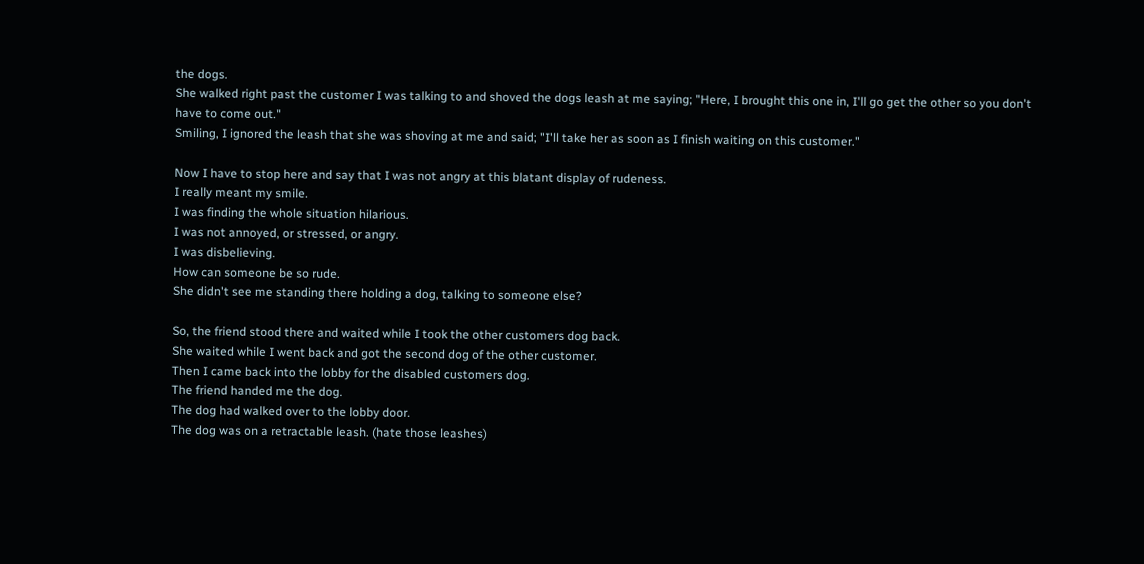the dogs.
She walked right past the customer I was talking to and shoved the dogs leash at me saying; "Here, I brought this one in, I'll go get the other so you don't have to come out."
Smiling, I ignored the leash that she was shoving at me and said; "I'll take her as soon as I finish waiting on this customer."

Now I have to stop here and say that I was not angry at this blatant display of rudeness.
I really meant my smile.
I was finding the whole situation hilarious.
I was not annoyed, or stressed, or angry.
I was disbelieving.
How can someone be so rude.
She didn't see me standing there holding a dog, talking to someone else?

So, the friend stood there and waited while I took the other customers dog back.
She waited while I went back and got the second dog of the other customer.
Then I came back into the lobby for the disabled customers dog.
The friend handed me the dog.
The dog had walked over to the lobby door.
The dog was on a retractable leash. (hate those leashes)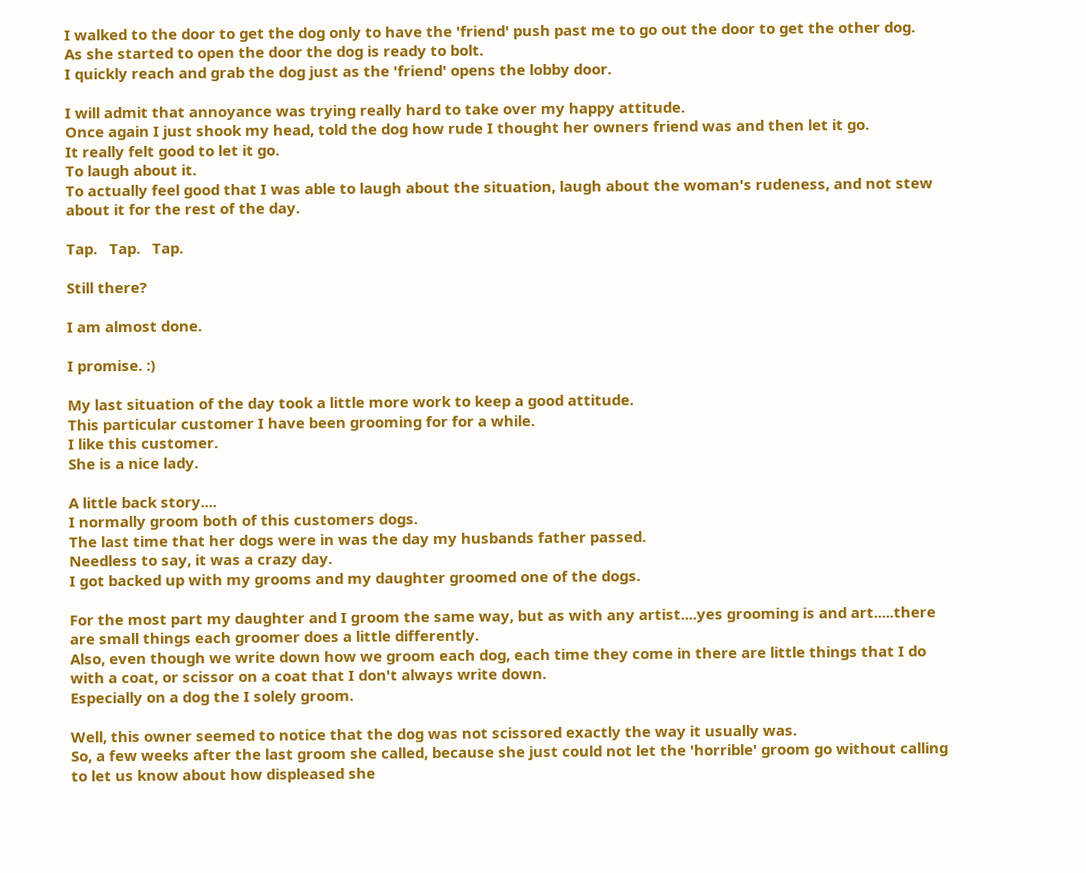I walked to the door to get the dog only to have the 'friend' push past me to go out the door to get the other dog.
As she started to open the door the dog is ready to bolt.
I quickly reach and grab the dog just as the 'friend' opens the lobby door.

I will admit that annoyance was trying really hard to take over my happy attitude.
Once again I just shook my head, told the dog how rude I thought her owners friend was and then let it go.
It really felt good to let it go.
To laugh about it.
To actually feel good that I was able to laugh about the situation, laugh about the woman's rudeness, and not stew about it for the rest of the day.

Tap.   Tap.   Tap.

Still there?

I am almost done.

I promise. :)

My last situation of the day took a little more work to keep a good attitude.
This particular customer I have been grooming for for a while.
I like this customer.
She is a nice lady.

A little back story....
I normally groom both of this customers dogs.
The last time that her dogs were in was the day my husbands father passed.
Needless to say, it was a crazy day.
I got backed up with my grooms and my daughter groomed one of the dogs.

For the most part my daughter and I groom the same way, but as with any artist....yes grooming is and art.....there are small things each groomer does a little differently.
Also, even though we write down how we groom each dog, each time they come in there are little things that I do with a coat, or scissor on a coat that I don't always write down.
Especially on a dog the I solely groom.

Well, this owner seemed to notice that the dog was not scissored exactly the way it usually was.
So, a few weeks after the last groom she called, because she just could not let the 'horrible' groom go without calling to let us know about how displeased she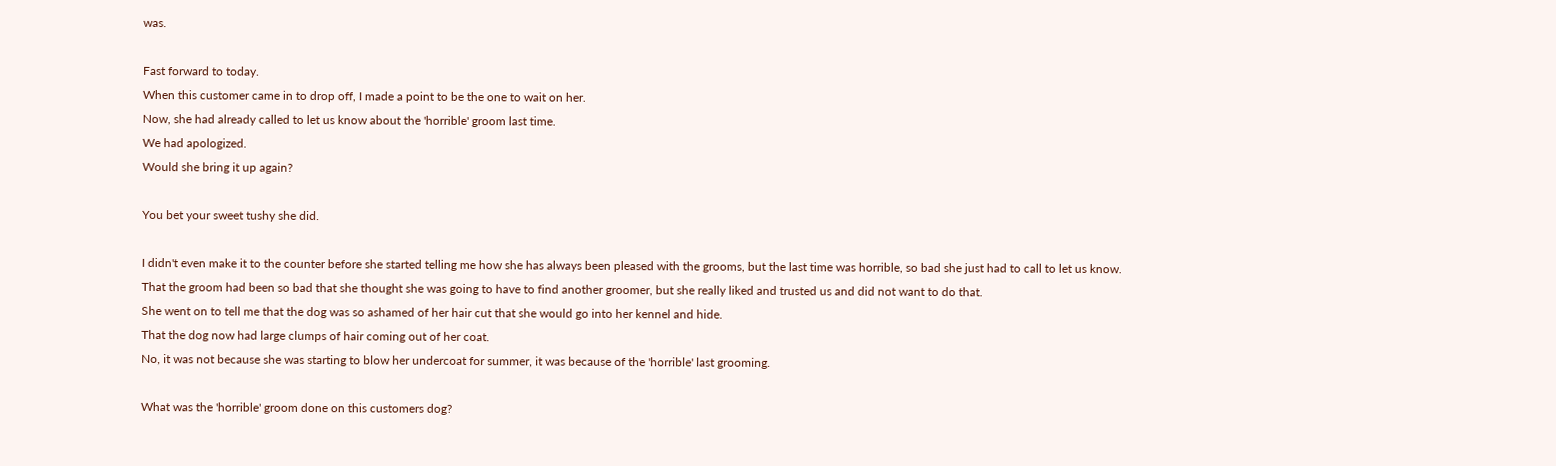was.

Fast forward to today.
When this customer came in to drop off, I made a point to be the one to wait on her.
Now, she had already called to let us know about the 'horrible' groom last time.
We had apologized.
Would she bring it up again?

You bet your sweet tushy she did.

I didn't even make it to the counter before she started telling me how she has always been pleased with the grooms, but the last time was horrible, so bad she just had to call to let us know.
That the groom had been so bad that she thought she was going to have to find another groomer, but she really liked and trusted us and did not want to do that.
She went on to tell me that the dog was so ashamed of her hair cut that she would go into her kennel and hide.
That the dog now had large clumps of hair coming out of her coat.
No, it was not because she was starting to blow her undercoat for summer, it was because of the 'horrible' last grooming.

What was the 'horrible' groom done on this customers dog?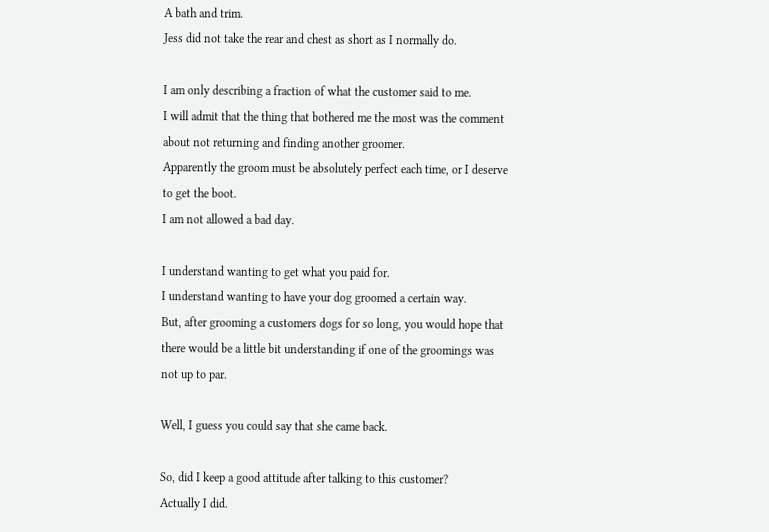A bath and trim.
Jess did not take the rear and chest as short as I normally do.

I am only describing a fraction of what the customer said to me.
I will admit that the thing that bothered me the most was the comment about not returning and finding another groomer.
Apparently the groom must be absolutely perfect each time, or I deserve to get the boot.
I am not allowed a bad day.

I understand wanting to get what you paid for.
I understand wanting to have your dog groomed a certain way.
But, after grooming a customers dogs for so long, you would hope that there would be a little bit understanding if one of the groomings was not up to par.

Well, I guess you could say that she came back.

So, did I keep a good attitude after talking to this customer?
Actually I did.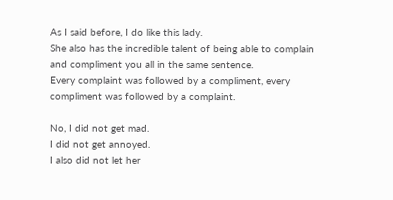As I said before, I do like this lady.
She also has the incredible talent of being able to complain and compliment you all in the same sentence.
Every complaint was followed by a compliment, every compliment was followed by a complaint.

No, I did not get mad.
I did not get annoyed.
I also did not let her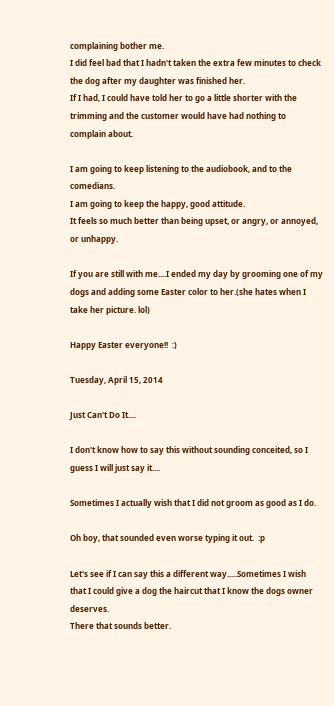complaining bother me.
I did feel bad that I hadn't taken the extra few minutes to check the dog after my daughter was finished her.
If I had, I could have told her to go a little shorter with the trimming and the customer would have had nothing to complain about.

I am going to keep listening to the audiobook, and to the comedians.
I am going to keep the happy, good attitude.
It feels so much better than being upset, or angry, or annoyed, or unhappy.

If you are still with me....I ended my day by grooming one of my dogs and adding some Easter color to her.(she hates when I take her picture. lol)

Happy Easter everyone!!  :)

Tuesday, April 15, 2014

Just Can't Do It....

I don't know how to say this without sounding conceited, so I guess I will just say it....

Sometimes I actually wish that I did not groom as good as I do.

Oh boy, that sounded even worse typing it out.  :p

Let's see if I can say this a different way.....Sometimes I wish that I could give a dog the haircut that I know the dogs owner deserves.
There that sounds better.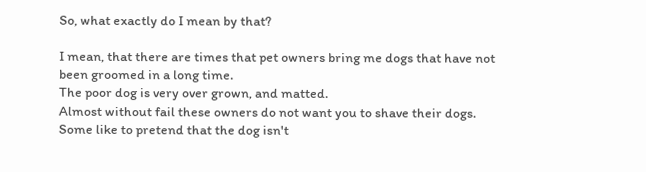So, what exactly do I mean by that?

I mean, that there are times that pet owners bring me dogs that have not been groomed in a long time.
The poor dog is very over grown, and matted.
Almost without fail these owners do not want you to shave their dogs.
Some like to pretend that the dog isn't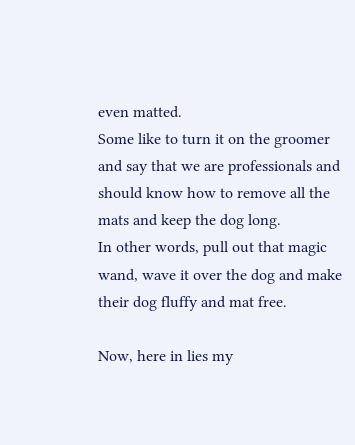even matted.
Some like to turn it on the groomer and say that we are professionals and should know how to remove all the mats and keep the dog long.
In other words, pull out that magic wand, wave it over the dog and make their dog fluffy and mat free.

Now, here in lies my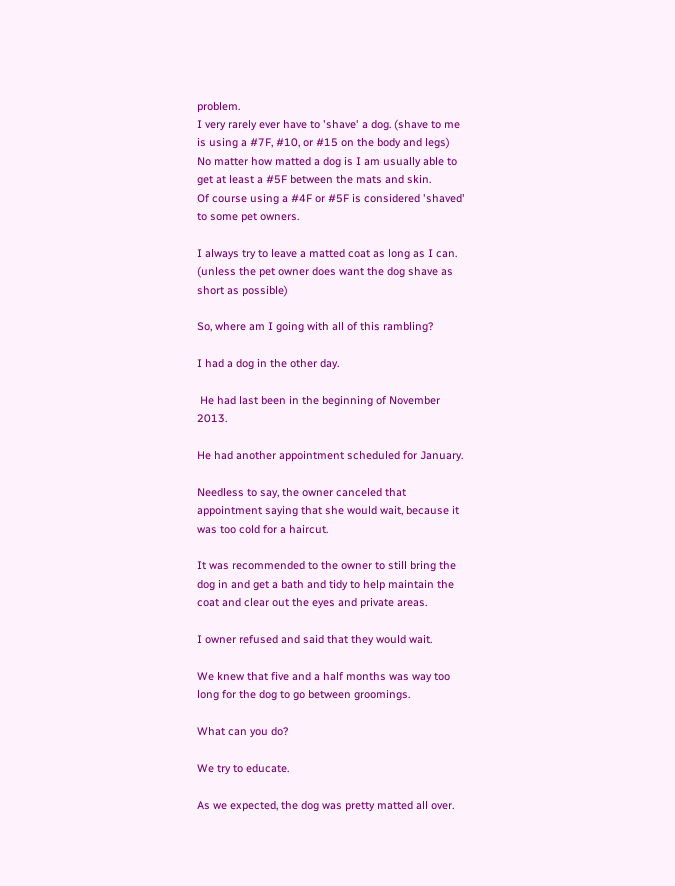problem.
I very rarely ever have to 'shave' a dog. (shave to me is using a #7F, #10, or #15 on the body and legs)
No matter how matted a dog is I am usually able to get at least a #5F between the mats and skin.
Of course using a #4F or #5F is considered 'shaved' to some pet owners.

I always try to leave a matted coat as long as I can. (unless the pet owner does want the dog shave as short as possible)

So, where am I going with all of this rambling?

I had a dog in the other day.

 He had last been in the beginning of November 2013.

He had another appointment scheduled for January.

Needless to say, the owner canceled that appointment saying that she would wait, because it was too cold for a haircut.

It was recommended to the owner to still bring the dog in and get a bath and tidy to help maintain the coat and clear out the eyes and private areas.

I owner refused and said that they would wait.

We knew that five and a half months was way too long for the dog to go between groomings.

What can you do?

We try to educate.

As we expected, the dog was pretty matted all over.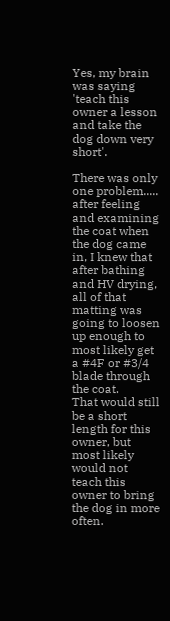Yes, my brain was saying 'teach this owner a lesson and take the dog down very short'.

There was only one problem..... after feeling and examining the coat when the dog came in, I knew that after bathing and HV drying, all of that matting was going to loosen up enough to most likely get a #4F or #3/4 blade through the coat.
That would still be a short length for this owner, but most likely would not teach this owner to bring the dog in more often.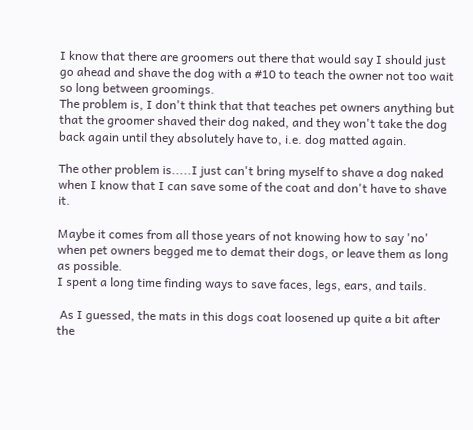I know that there are groomers out there that would say I should just go ahead and shave the dog with a #10 to teach the owner not too wait so long between groomings.
The problem is, I don't think that that teaches pet owners anything but that the groomer shaved their dog naked, and they won't take the dog back again until they absolutely have to, i.e. dog matted again.

The other problem is.....I just can't bring myself to shave a dog naked when I know that I can save some of the coat and don't have to shave it.

Maybe it comes from all those years of not knowing how to say 'no' when pet owners begged me to demat their dogs, or leave them as long as possible.
I spent a long time finding ways to save faces, legs, ears, and tails.

 As I guessed, the mats in this dogs coat loosened up quite a bit after the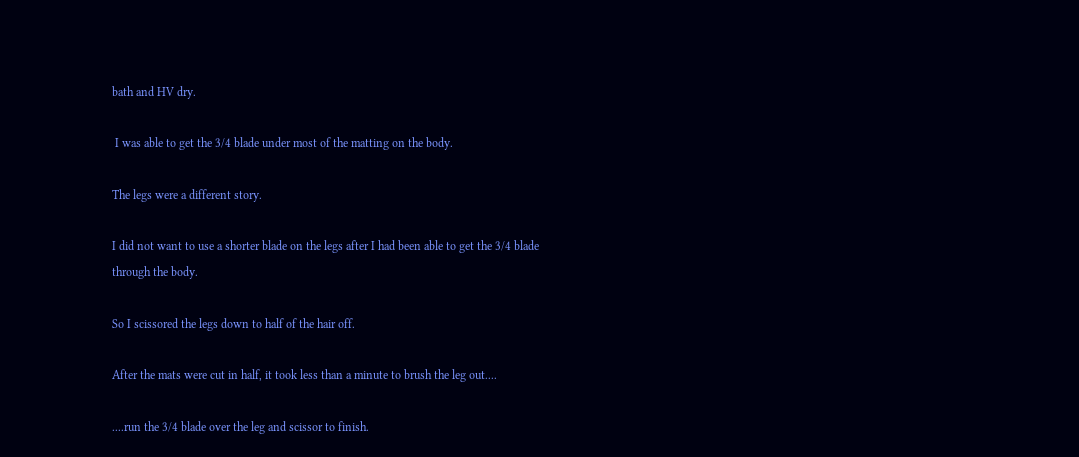bath and HV dry.

 I was able to get the 3/4 blade under most of the matting on the body.

The legs were a different story.

I did not want to use a shorter blade on the legs after I had been able to get the 3/4 blade through the body.

So I scissored the legs down to half of the hair off.

After the mats were cut in half, it took less than a minute to brush the leg out....

....run the 3/4 blade over the leg and scissor to finish.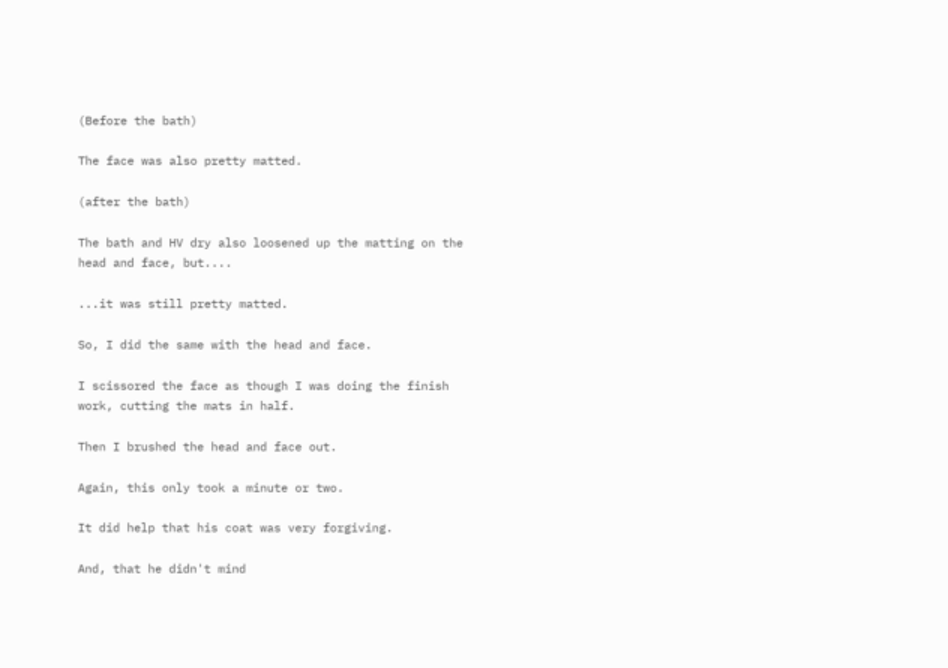(Before the bath)

The face was also pretty matted.

(after the bath)

The bath and HV dry also loosened up the matting on the head and face, but....

...it was still pretty matted.

So, I did the same with the head and face.

I scissored the face as though I was doing the finish work, cutting the mats in half.

Then I brushed the head and face out.

Again, this only took a minute or two.

It did help that his coat was very forgiving.

And, that he didn't mind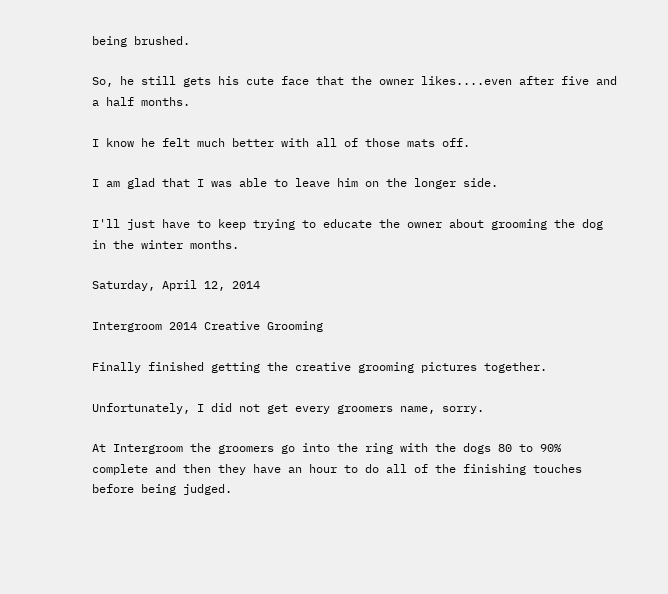being brushed.

So, he still gets his cute face that the owner likes....even after five and a half months.

I know he felt much better with all of those mats off.

I am glad that I was able to leave him on the longer side.

I'll just have to keep trying to educate the owner about grooming the dog in the winter months.

Saturday, April 12, 2014

Intergroom 2014 Creative Grooming

Finally finished getting the creative grooming pictures together.

Unfortunately, I did not get every groomers name, sorry.

At Intergroom the groomers go into the ring with the dogs 80 to 90% complete and then they have an hour to do all of the finishing touches before being judged.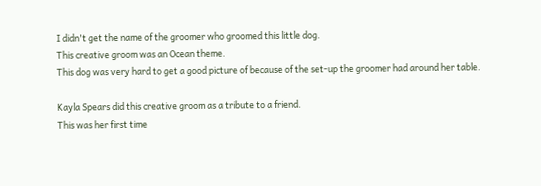I didn't get the name of the groomer who groomed this little dog.
This creative groom was an Ocean theme.
This dog was very hard to get a good picture of because of the set-up the groomer had around her table.

Kayla Spears did this creative groom as a tribute to a friend.
This was her first time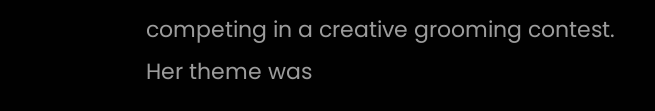competing in a creative grooming contest.
Her theme was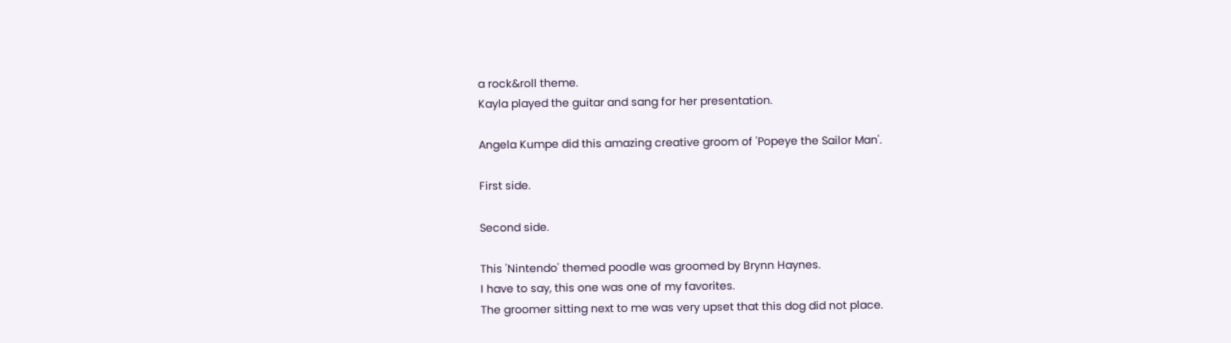a rock&roll theme.
Kayla played the guitar and sang for her presentation.

Angela Kumpe did this amazing creative groom of 'Popeye the Sailor Man'.

First side.

Second side.

This 'Nintendo' themed poodle was groomed by Brynn Haynes.
I have to say, this one was one of my favorites.
The groomer sitting next to me was very upset that this dog did not place.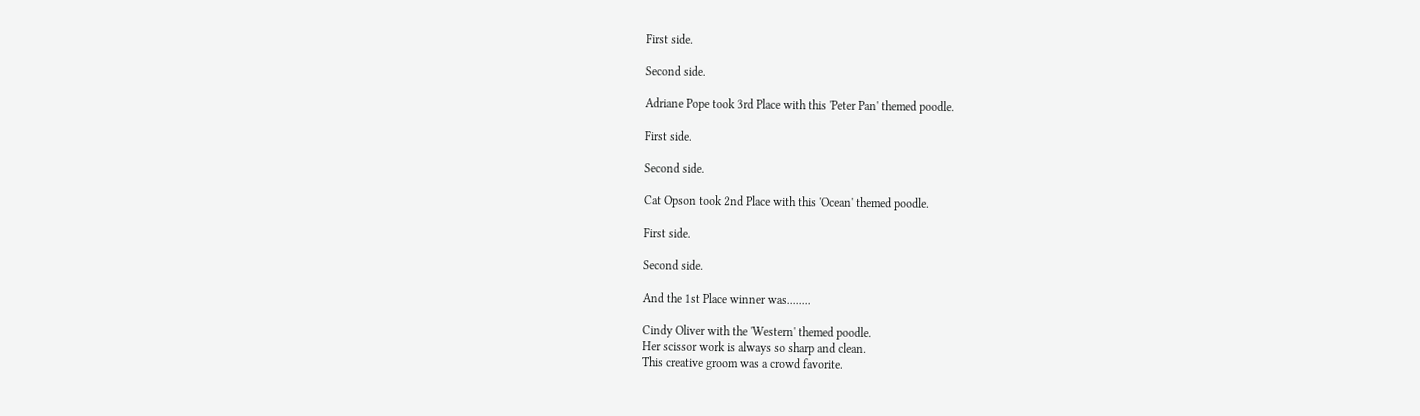First side.

Second side.

Adriane Pope took 3rd Place with this 'Peter Pan' themed poodle.

First side.

Second side.

Cat Opson took 2nd Place with this 'Ocean' themed poodle.

First side.

Second side.

And the 1st Place winner was........

Cindy Oliver with the 'Western' themed poodle.
Her scissor work is always so sharp and clean.
This creative groom was a crowd favorite.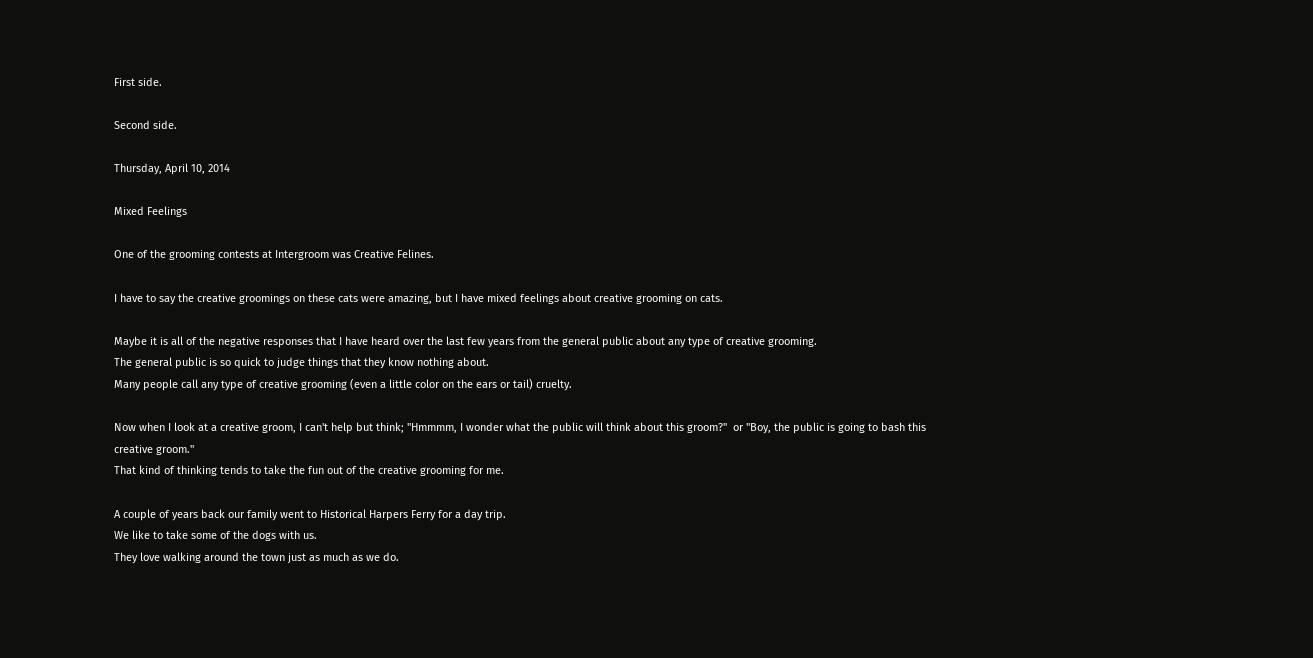First side.

Second side.

Thursday, April 10, 2014

Mixed Feelings

One of the grooming contests at Intergroom was Creative Felines.

I have to say the creative groomings on these cats were amazing, but I have mixed feelings about creative grooming on cats.

Maybe it is all of the negative responses that I have heard over the last few years from the general public about any type of creative grooming.
The general public is so quick to judge things that they know nothing about.
Many people call any type of creative grooming (even a little color on the ears or tail) cruelty.

Now when I look at a creative groom, I can't help but think; "Hmmmm, I wonder what the public will think about this groom?"  or "Boy, the public is going to bash this creative groom."
That kind of thinking tends to take the fun out of the creative grooming for me.

A couple of years back our family went to Historical Harpers Ferry for a day trip.
We like to take some of the dogs with us.
They love walking around the town just as much as we do.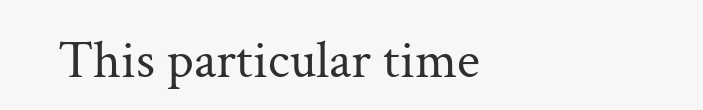This particular time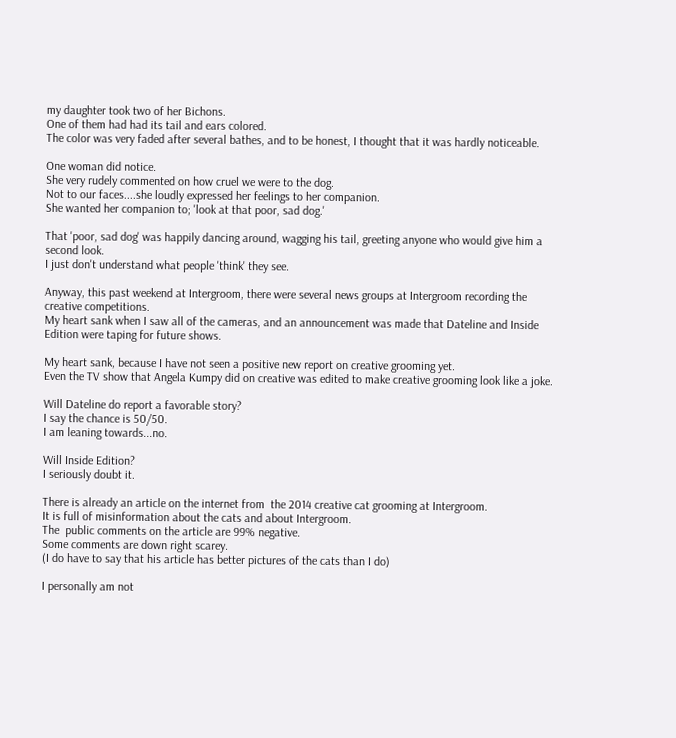my daughter took two of her Bichons.
One of them had had its tail and ears colored.
The color was very faded after several bathes, and to be honest, I thought that it was hardly noticeable.

One woman did notice.
She very rudely commented on how cruel we were to the dog.
Not to our faces....she loudly expressed her feelings to her companion.
She wanted her companion to; 'look at that poor, sad dog.'

That 'poor, sad dog' was happily dancing around, wagging his tail, greeting anyone who would give him a second look.
I just don't understand what people 'think' they see.

Anyway, this past weekend at Intergroom, there were several news groups at Intergroom recording the creative competitions.
My heart sank when I saw all of the cameras, and an announcement was made that Dateline and Inside Edition were taping for future shows.

My heart sank, because I have not seen a positive new report on creative grooming yet.
Even the TV show that Angela Kumpy did on creative was edited to make creative grooming look like a joke.

Will Dateline do report a favorable story?
I say the chance is 50/50.
I am leaning towards...no.

Will Inside Edition?
I seriously doubt it.

There is already an article on the internet from  the 2014 creative cat grooming at Intergroom.
It is full of misinformation about the cats and about Intergroom.
The  public comments on the article are 99% negative.
Some comments are down right scarey.
(I do have to say that his article has better pictures of the cats than I do)

I personally am not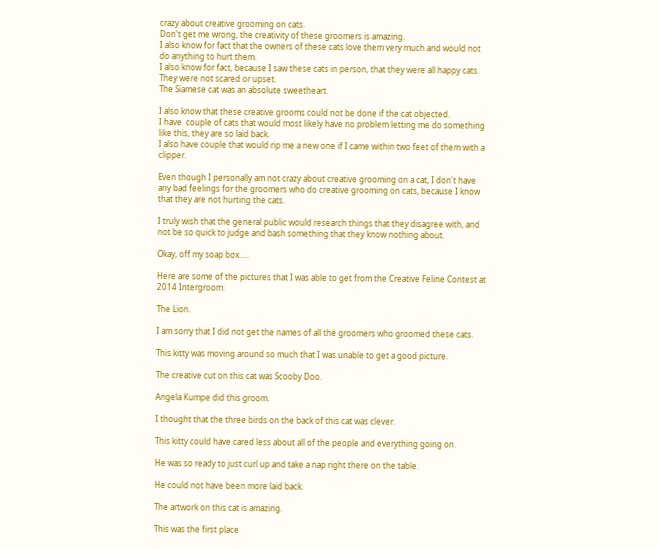crazy about creative grooming on cats.
Don't get me wrong, the creativity of these groomers is amazing.
I also know for fact that the owners of these cats love them very much and would not do anything to hurt them.
I also know for fact, because I saw these cats in person, that they were all happy cats.
They were not scared or upset.
The Siamese cat was an absolute sweetheart.

I also know that these creative grooms could not be done if the cat objected.
I have  couple of cats that would most likely have no problem letting me do something like this, they are so laid back.
I also have couple that would rip me a new one if I came within two feet of them with a clipper.

Even though I personally am not crazy about creative grooming on a cat, I don't have any bad feelings for the groomers who do creative grooming on cats, because I know that they are not hurting the cats.

I truly wish that the general public would research things that they disagree with, and not be so quick to judge and bash something that they know nothing about.

Okay, off my soap box.....

Here are some of the pictures that I was able to get from the Creative Feline Contest at 2014 Intergroom:

The Lion.

I am sorry that I did not get the names of all the groomers who groomed these cats.

This kitty was moving around so much that I was unable to get a good picture.

The creative cut on this cat was Scooby Doo.

Angela Kumpe did this groom.

I thought that the three birds on the back of this cat was clever.

This kitty could have cared less about all of the people and everything going on.

He was so ready to just curl up and take a nap right there on the table.

He could not have been more laid back.

The artwork on this cat is amazing.

This was the first place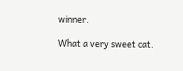winner.

What a very sweet cat.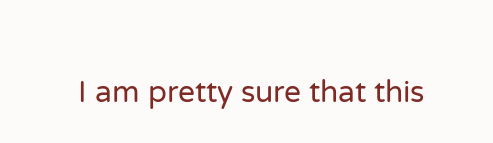I am pretty sure that this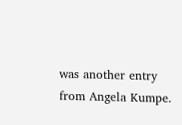was another entry from Angela Kumpe.